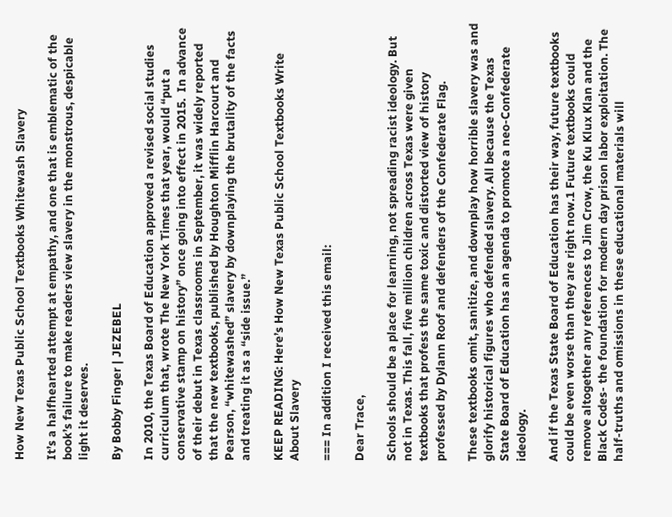How New Texas Public School Textbooks Whitewash Slavery

It’s a halfhearted attempt at empathy, and one that is emblematic of the book’s failure to make readers view slavery in the monstrous, despicable light it deserves.

By Bobby Finger | JEZEBEL

In 2010, the Texas Board of Education approved a revised social studies curriculum that, wrote The New York Times that year, would “put a conservative stamp on history” once going into effect in 2015.  In advance of their debut in Texas classrooms in September, it was widely reported that the new textbooks, published by Houghton Mifflin Harcourt and Pearson, “whitewashed” slavery by downplaying the brutality of the facts and treating it as a “side issue.”

KEEP READING: Here’s How New Texas Public School Textbooks Write About Slavery

=== In addition I received this email:

Dear Trace,

Schools should be a place for learning, not spreading racist ideology. But not in Texas. This fall, five million children across Texas were given textbooks that profess the same toxic and distorted view of history professed by Dylann Roof and defenders of the Confederate Flag.

These textbooks omit, sanitize, and downplay how horrible slavery was and glorify historical figures who defended slavery. All because the Texas State Board of Education has an agenda to promote a neo-Confederate ideology.

And if the Texas State Board of Education has their way, future textbooks could be even worse than they are right now.1 Future textbooks could remove altogether any references to Jim Crow, the Ku Klux Klan and the Black Codes- the foundation for modern day prison labor exploitation. The half-truths and omissions in these educational materials will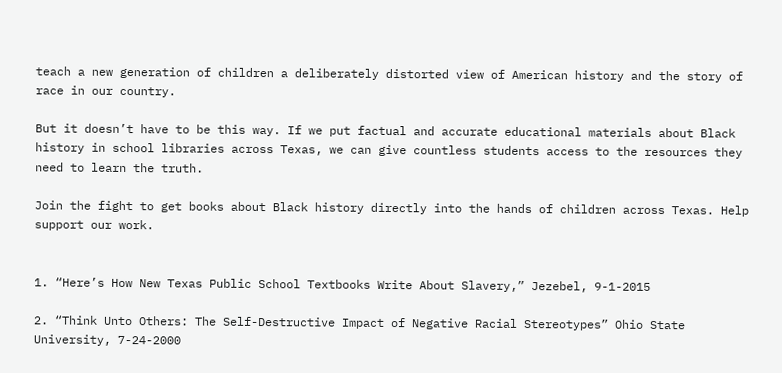teach a new generation of children a deliberately distorted view of American history and the story of race in our country.

But it doesn’t have to be this way. If we put factual and accurate educational materials about Black history in school libraries across Texas, we can give countless students access to the resources they need to learn the truth.

Join the fight to get books about Black history directly into the hands of children across Texas. Help support our work.


1. “Here’s How New Texas Public School Textbooks Write About Slavery,” Jezebel, 9-1-2015

2. “Think Unto Others: The Self-Destructive Impact of Negative Racial Stereotypes” Ohio State University, 7-24-2000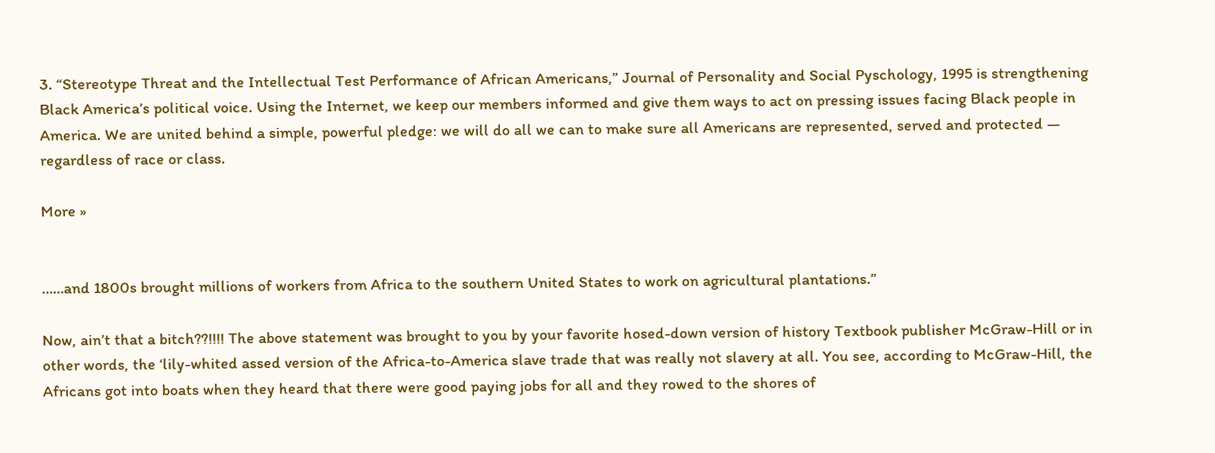3. “Stereotype Threat and the Intellectual Test Performance of African Americans,” Journal of Personality and Social Pyschology, 1995 is strengthening Black America’s political voice. Using the Internet, we keep our members informed and give them ways to act on pressing issues facing Black people in America. We are united behind a simple, powerful pledge: we will do all we can to make sure all Americans are represented, served and protected — regardless of race or class.

More »


……and 1800s brought millions of workers from Africa to the southern United States to work on agricultural plantations.”

Now, ain’t that a bitch??!!!! The above statement was brought to you by your favorite hosed-down version of history Textbook publisher McGraw-Hill or in other words, the ‘lily-whited assed version of the Africa-to-America slave trade that was really not slavery at all. You see, according to McGraw-Hill, the Africans got into boats when they heard that there were good paying jobs for all and they rowed to the shores of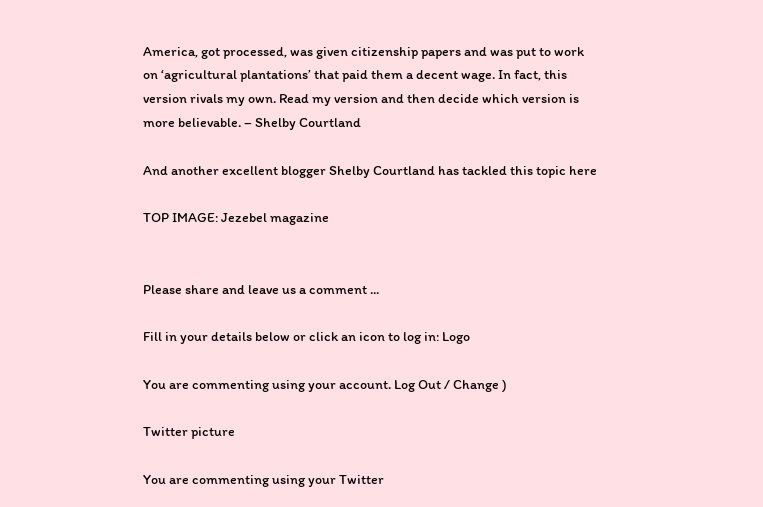America, got processed, was given citizenship papers and was put to work on ‘agricultural plantations’ that paid them a decent wage. In fact, this version rivals my own. Read my version and then decide which version is more believable. – Shelby Courtland

And another excellent blogger Shelby Courtland has tackled this topic here

TOP IMAGE: Jezebel magazine


Please share and leave us a comment ...

Fill in your details below or click an icon to log in: Logo

You are commenting using your account. Log Out / Change )

Twitter picture

You are commenting using your Twitter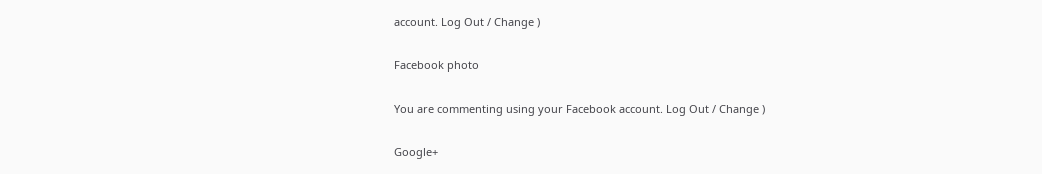account. Log Out / Change )

Facebook photo

You are commenting using your Facebook account. Log Out / Change )

Google+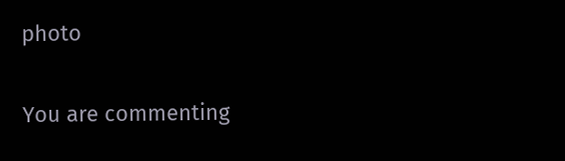photo

You are commenting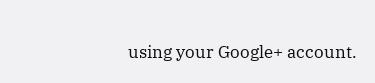using your Google+ account.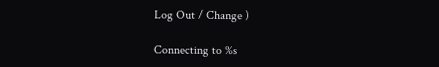Log Out / Change )

Connecting to %s